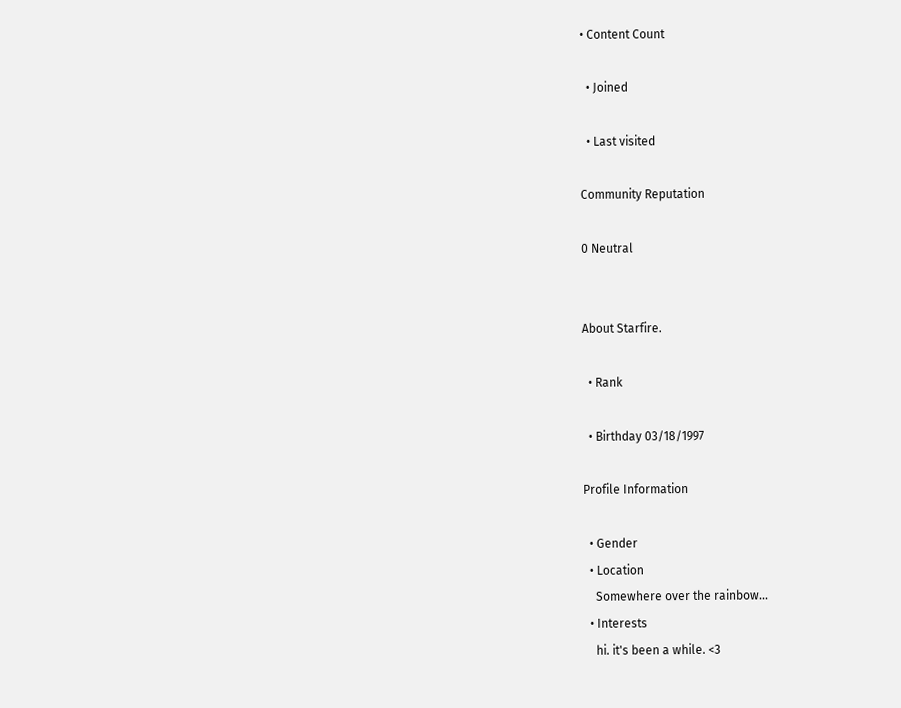• Content Count

  • Joined

  • Last visited

Community Reputation

0 Neutral


About Starfire.

  • Rank

  • Birthday 03/18/1997

Profile Information

  • Gender
  • Location
    Somewhere over the rainbow...
  • Interests
    hi. it's been a while. <3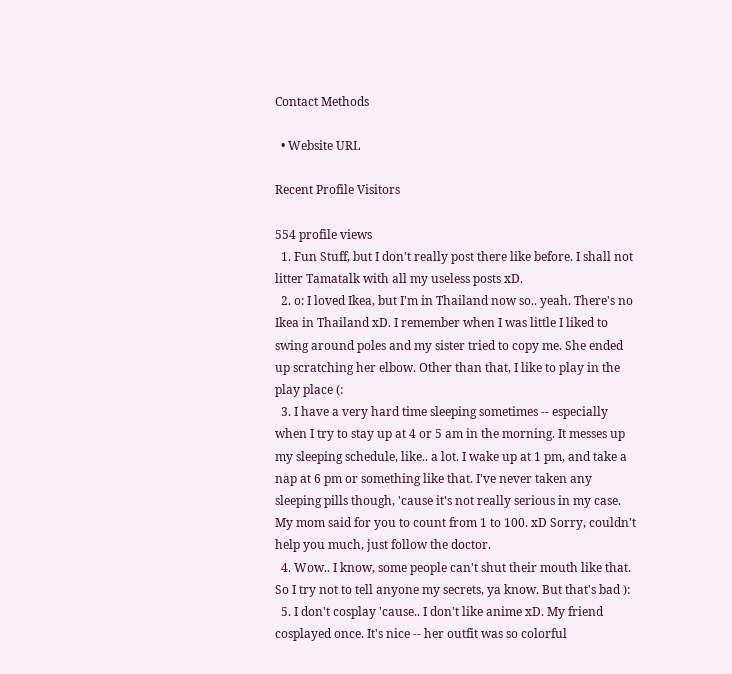Contact Methods

  • Website URL

Recent Profile Visitors

554 profile views
  1. Fun Stuff, but I don't really post there like before. I shall not litter Tamatalk with all my useless posts xD.
  2. o: I loved Ikea, but I'm in Thailand now so.. yeah. There's no Ikea in Thailand xD. I remember when I was little I liked to swing around poles and my sister tried to copy me. She ended up scratching her elbow. Other than that, I like to play in the play place (:
  3. I have a very hard time sleeping sometimes -- especially when I try to stay up at 4 or 5 am in the morning. It messes up my sleeping schedule, like.. a lot. I wake up at 1 pm, and take a nap at 6 pm or something like that. I've never taken any sleeping pills though, 'cause it's not really serious in my case. My mom said for you to count from 1 to 100. xD Sorry, couldn't help you much, just follow the doctor.
  4. Wow.. I know, some people can't shut their mouth like that. So I try not to tell anyone my secrets, ya know. But that's bad ):
  5. I don't cosplay 'cause.. I don't like anime xD. My friend cosplayed once. It's nice -- her outfit was so colorful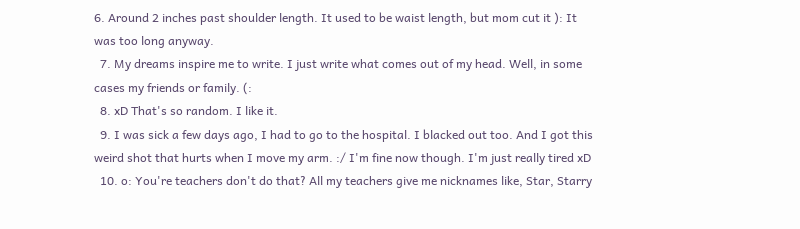6. Around 2 inches past shoulder length. It used to be waist length, but mom cut it ): It was too long anyway.
  7. My dreams inspire me to write. I just write what comes out of my head. Well, in some cases my friends or family. (:
  8. xD That's so random. I like it.
  9. I was sick a few days ago, I had to go to the hospital. I blacked out too. And I got this weird shot that hurts when I move my arm. :/ I'm fine now though. I'm just really tired xD
  10. o: You're teachers don't do that? All my teachers give me nicknames like, Star, Starry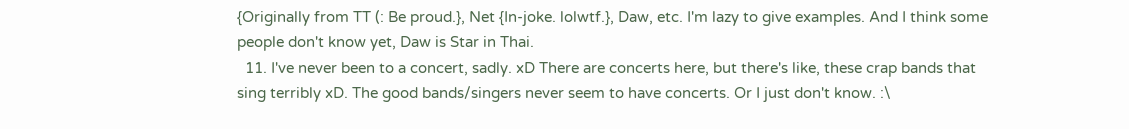{Originally from TT (: Be proud.}, Net {In-joke. lolwtf.}, Daw, etc. I'm lazy to give examples. And I think some people don't know yet, Daw is Star in Thai.
  11. I've never been to a concert, sadly. xD There are concerts here, but there's like, these crap bands that sing terribly xD. The good bands/singers never seem to have concerts. Or I just don't know. :\